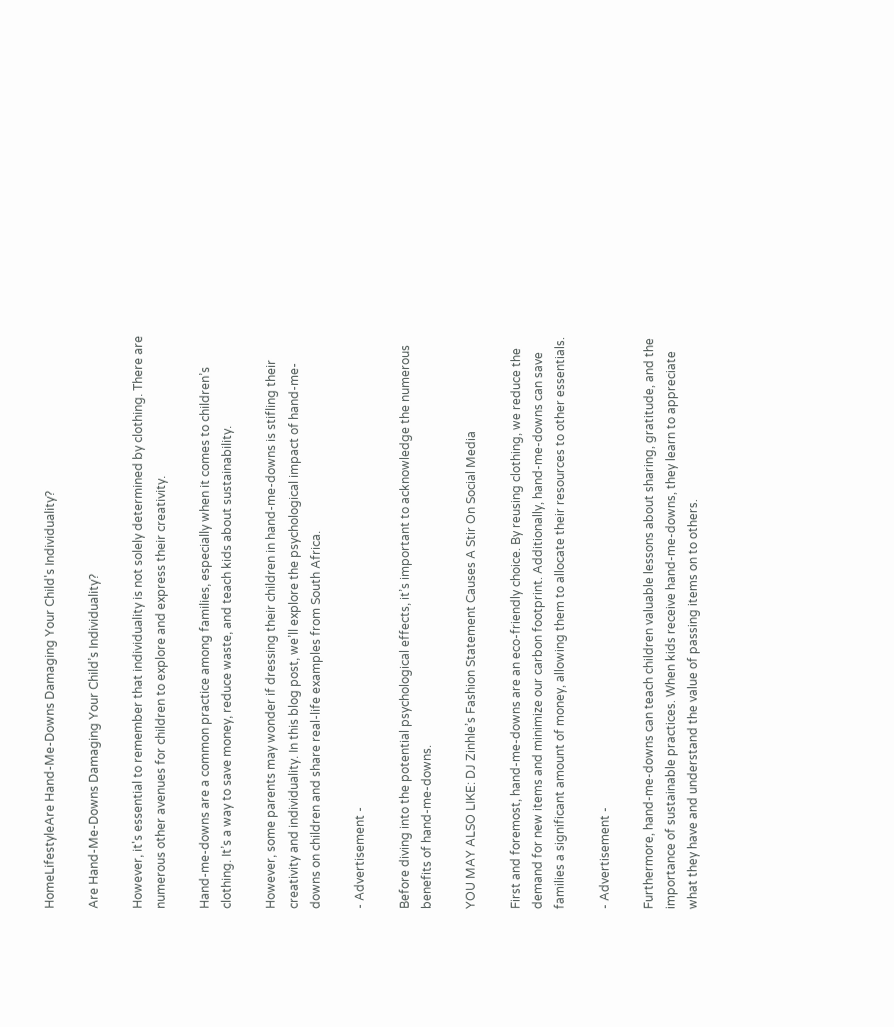HomeLifestyleAre Hand-Me-Downs Damaging Your Child's Individuality?

Are Hand-Me-Downs Damaging Your Child’s Individuality?

However, it's essential to remember that individuality is not solely determined by clothing. There are numerous other avenues for children to explore and express their creativity.

Hand-me-downs are a common practice among families, especially when it comes to children’s clothing. It’s a way to save money, reduce waste, and teach kids about sustainability.

However, some parents may wonder if dressing their children in hand-me-downs is stifling their creativity and individuality. In this blog post, we’ll explore the psychological impact of hand-me-downs on children and share real-life examples from South Africa.

- Advertisement -

Before diving into the potential psychological effects, it’s important to acknowledge the numerous benefits of hand-me-downs.

YOU MAY ALSO LIKE: DJ Zinhle’s Fashion Statement Causes A Stir On Social Media

First and foremost, hand-me-downs are an eco-friendly choice. By reusing clothing, we reduce the demand for new items and minimize our carbon footprint. Additionally, hand-me-downs can save families a significant amount of money, allowing them to allocate their resources to other essentials.

- Advertisement -

Furthermore, hand-me-downs can teach children valuable lessons about sharing, gratitude, and the importance of sustainable practices. When kids receive hand-me-downs, they learn to appreciate what they have and understand the value of passing items on to others.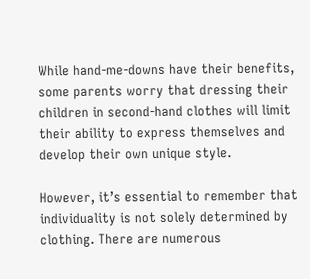While hand-me-downs have their benefits, some parents worry that dressing their children in second-hand clothes will limit their ability to express themselves and develop their own unique style.

However, it’s essential to remember that individuality is not solely determined by clothing. There are numerous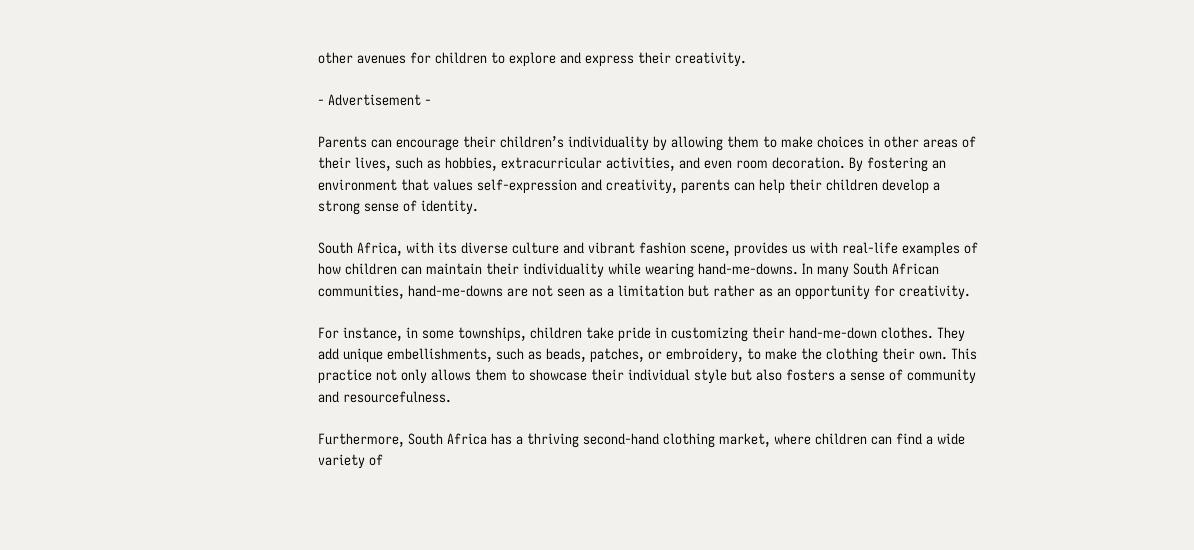other avenues for children to explore and express their creativity.

- Advertisement -

Parents can encourage their children’s individuality by allowing them to make choices in other areas of their lives, such as hobbies, extracurricular activities, and even room decoration. By fostering an environment that values self-expression and creativity, parents can help their children develop a strong sense of identity.

South Africa, with its diverse culture and vibrant fashion scene, provides us with real-life examples of how children can maintain their individuality while wearing hand-me-downs. In many South African communities, hand-me-downs are not seen as a limitation but rather as an opportunity for creativity.

For instance, in some townships, children take pride in customizing their hand-me-down clothes. They add unique embellishments, such as beads, patches, or embroidery, to make the clothing their own. This practice not only allows them to showcase their individual style but also fosters a sense of community and resourcefulness.

Furthermore, South Africa has a thriving second-hand clothing market, where children can find a wide variety of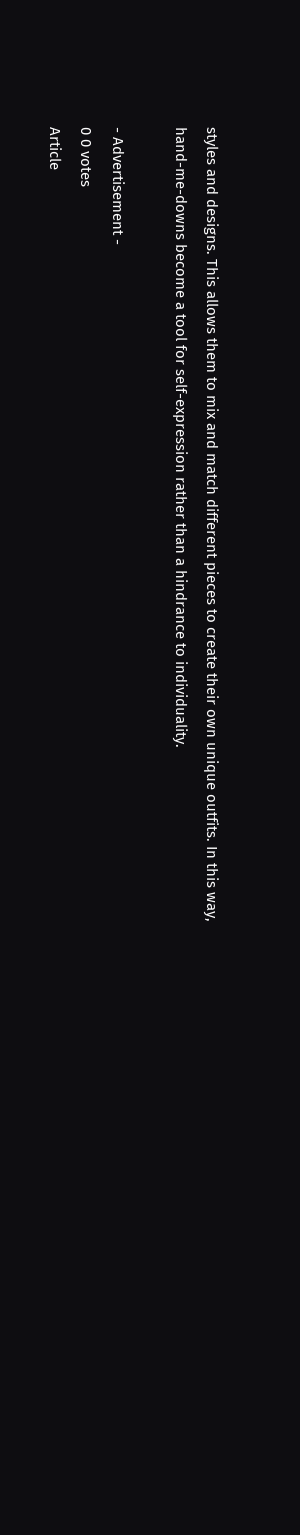styles and designs. This allows them to mix and match different pieces to create their own unique outfits. In this way, hand-me-downs become a tool for self-expression rather than a hindrance to individuality.

- Advertisement -
0 0 votes
Article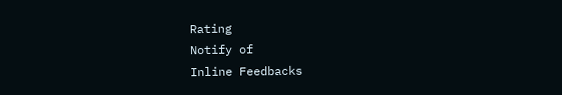Rating
Notify of
Inline Feedbacks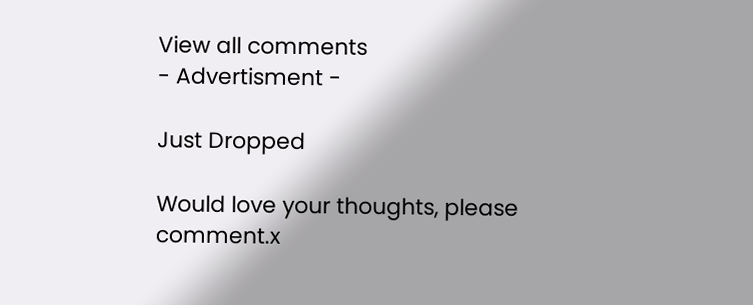View all comments
- Advertisment -

Just Dropped

Would love your thoughts, please comment.x